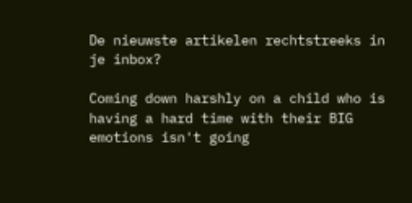De nieuwste artikelen rechtstreeks in je inbox?

Coming down harshly on a child who is having a hard time with their BIG emotions isn't going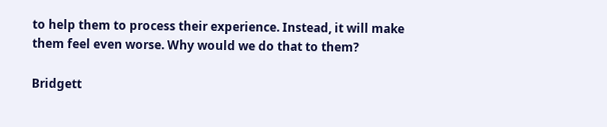to help them to process their experience. Instead, it will make them feel even worse. Why would we do that to them?

Bridgett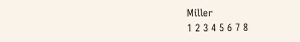Miller
1 2 3 4 5 6 7 8